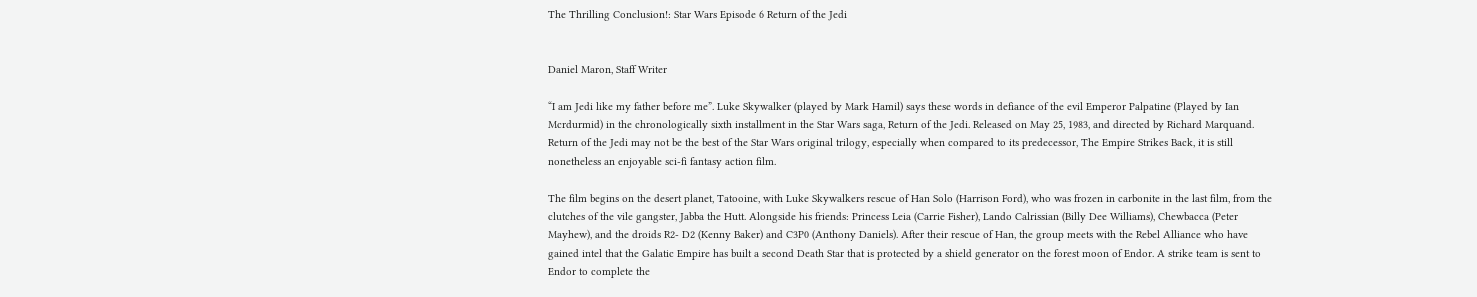The Thrilling Conclusion!: Star Wars Episode 6 Return of the Jedi


Daniel Maron, Staff Writer

“I am Jedi like my father before me”. Luke Skywalker (played by Mark Hamil) says these words in defiance of the evil Emperor Palpatine (Played by Ian Mcrdurmid) in the chronologically sixth installment in the Star Wars saga, Return of the Jedi. Released on May 25, 1983, and directed by Richard Marquand. Return of the Jedi may not be the best of the Star Wars original trilogy, especially when compared to its predecessor, The Empire Strikes Back, it is still nonetheless an enjoyable sci-fi fantasy action film.

The film begins on the desert planet, Tatooine, with Luke Skywalkers rescue of Han Solo (Harrison Ford), who was frozen in carbonite in the last film, from the clutches of the vile gangster, Jabba the Hutt. Alongside his friends: Princess Leia (Carrie Fisher), Lando Calrissian (Billy Dee Williams), Chewbacca (Peter Mayhew), and the droids R2- D2 (Kenny Baker) and C3P0 (Anthony Daniels). After their rescue of Han, the group meets with the Rebel Alliance who have gained intel that the Galatic Empire has built a second Death Star that is protected by a shield generator on the forest moon of Endor. A strike team is sent to Endor to complete the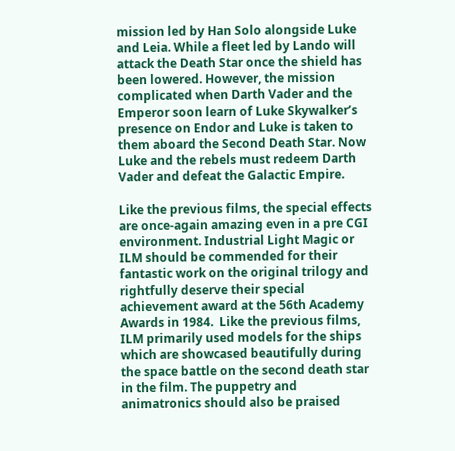mission led by Han Solo alongside Luke and Leia. While a fleet led by Lando will attack the Death Star once the shield has been lowered. However, the mission complicated when Darth Vader and the Emperor soon learn of Luke Skywalker’s presence on Endor and Luke is taken to them aboard the Second Death Star. Now Luke and the rebels must redeem Darth Vader and defeat the Galactic Empire.

Like the previous films, the special effects are once-again amazing even in a pre CGI environment. Industrial Light Magic or ILM should be commended for their fantastic work on the original trilogy and rightfully deserve their special achievement award at the 56th Academy Awards in 1984.  Like the previous films, ILM primarily used models for the ships which are showcased beautifully during the space battle on the second death star in the film. The puppetry and animatronics should also be praised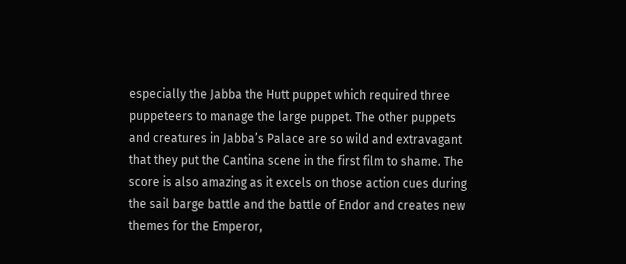especially the Jabba the Hutt puppet which required three puppeteers to manage the large puppet. The other puppets and creatures in Jabba’s Palace are so wild and extravagant that they put the Cantina scene in the first film to shame. The score is also amazing as it excels on those action cues during the sail barge battle and the battle of Endor and creates new themes for the Emperor,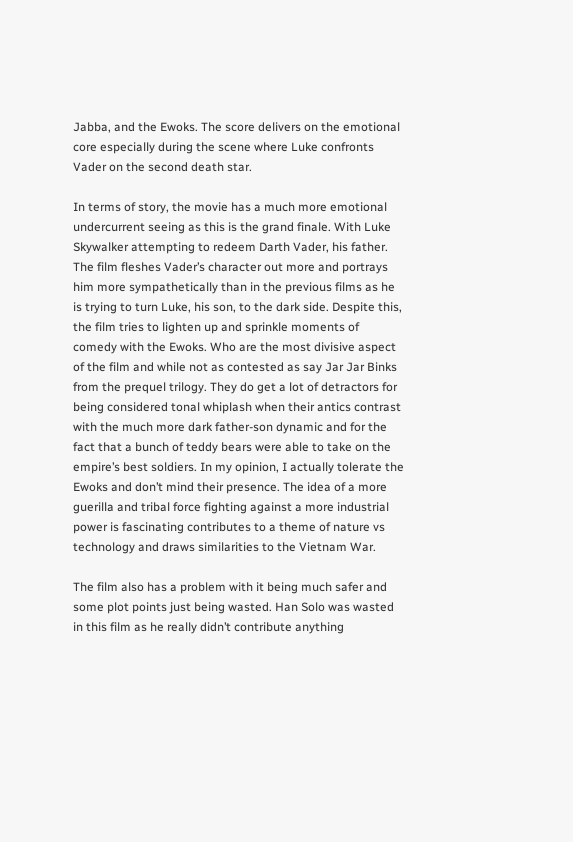Jabba, and the Ewoks. The score delivers on the emotional core especially during the scene where Luke confronts Vader on the second death star.

In terms of story, the movie has a much more emotional undercurrent seeing as this is the grand finale. With Luke Skywalker attempting to redeem Darth Vader, his father. The film fleshes Vader’s character out more and portrays him more sympathetically than in the previous films as he is trying to turn Luke, his son, to the dark side. Despite this, the film tries to lighten up and sprinkle moments of comedy with the Ewoks. Who are the most divisive aspect of the film and while not as contested as say Jar Jar Binks from the prequel trilogy. They do get a lot of detractors for being considered tonal whiplash when their antics contrast with the much more dark father-son dynamic and for the fact that a bunch of teddy bears were able to take on the empire’s best soldiers. In my opinion, I actually tolerate the Ewoks and don’t mind their presence. The idea of a more guerilla and tribal force fighting against a more industrial power is fascinating contributes to a theme of nature vs technology and draws similarities to the Vietnam War.

The film also has a problem with it being much safer and some plot points just being wasted. Han Solo was wasted in this film as he really didn’t contribute anything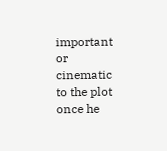important or cinematic to the plot once he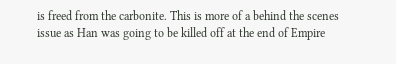is freed from the carbonite. This is more of a behind the scenes issue as Han was going to be killed off at the end of Empire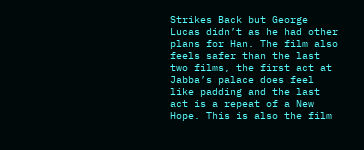Strikes Back but George Lucas didn’t as he had other plans for Han. The film also feels safer than the last two films, the first act at Jabba’s palace does feel like padding and the last act is a repeat of a New Hope. This is also the film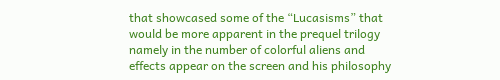that showcased some of the “Lucasisms” that would be more apparent in the prequel trilogy namely in the number of colorful aliens and effects appear on the screen and his philosophy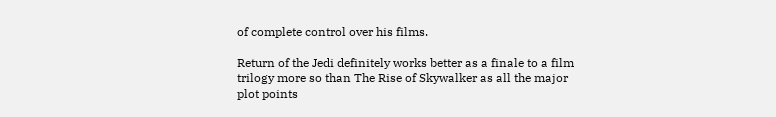of complete control over his films.

Return of the Jedi definitely works better as a finale to a film trilogy more so than The Rise of Skywalker as all the major plot points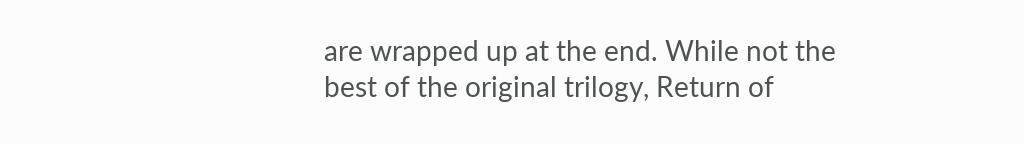are wrapped up at the end. While not the best of the original trilogy, Return of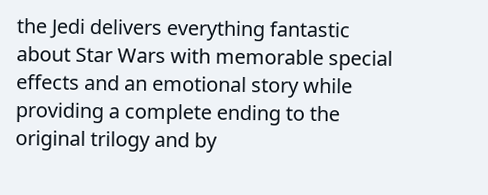the Jedi delivers everything fantastic about Star Wars with memorable special effects and an emotional story while providing a complete ending to the original trilogy and by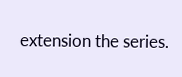extension the series.